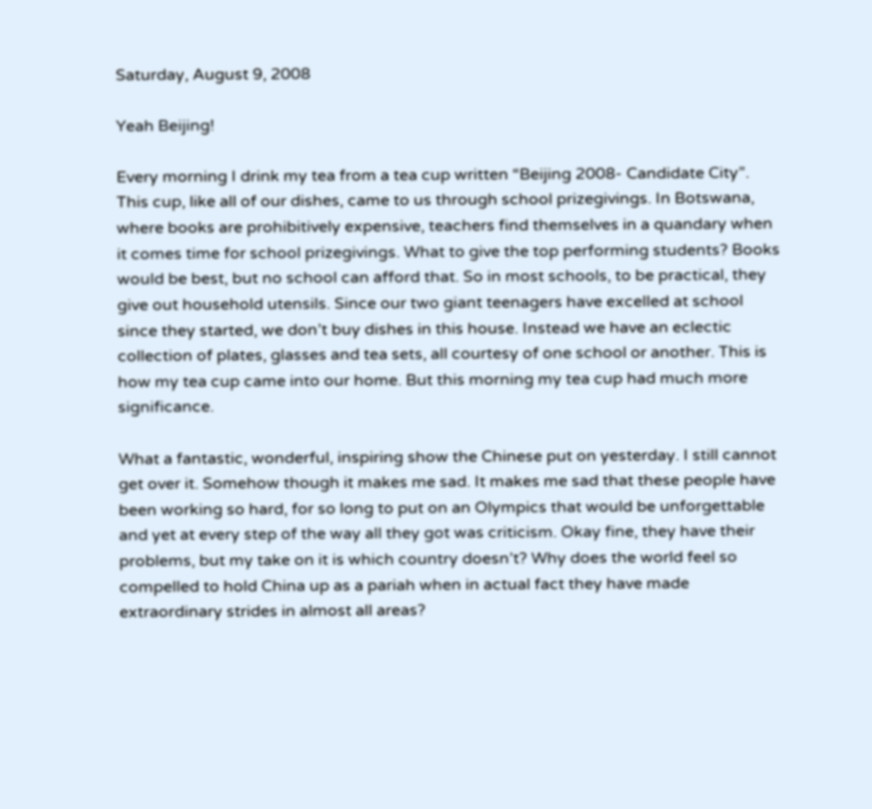Saturday, August 9, 2008

Yeah Beijing!

Every morning I drink my tea from a tea cup written “Beijing 2008- Candidate City”. This cup, like all of our dishes, came to us through school prizegivings. In Botswana, where books are prohibitively expensive, teachers find themselves in a quandary when it comes time for school prizegivings. What to give the top performing students? Books would be best, but no school can afford that. So in most schools, to be practical, they give out household utensils. Since our two giant teenagers have excelled at school since they started, we don’t buy dishes in this house. Instead we have an eclectic collection of plates, glasses and tea sets, all courtesy of one school or another. This is how my tea cup came into our home. But this morning my tea cup had much more significance.

What a fantastic, wonderful, inspiring show the Chinese put on yesterday. I still cannot get over it. Somehow though it makes me sad. It makes me sad that these people have been working so hard, for so long to put on an Olympics that would be unforgettable and yet at every step of the way all they got was criticism. Okay fine, they have their problems, but my take on it is which country doesn’t? Why does the world feel so compelled to hold China up as a pariah when in actual fact they have made extraordinary strides in almost all areas?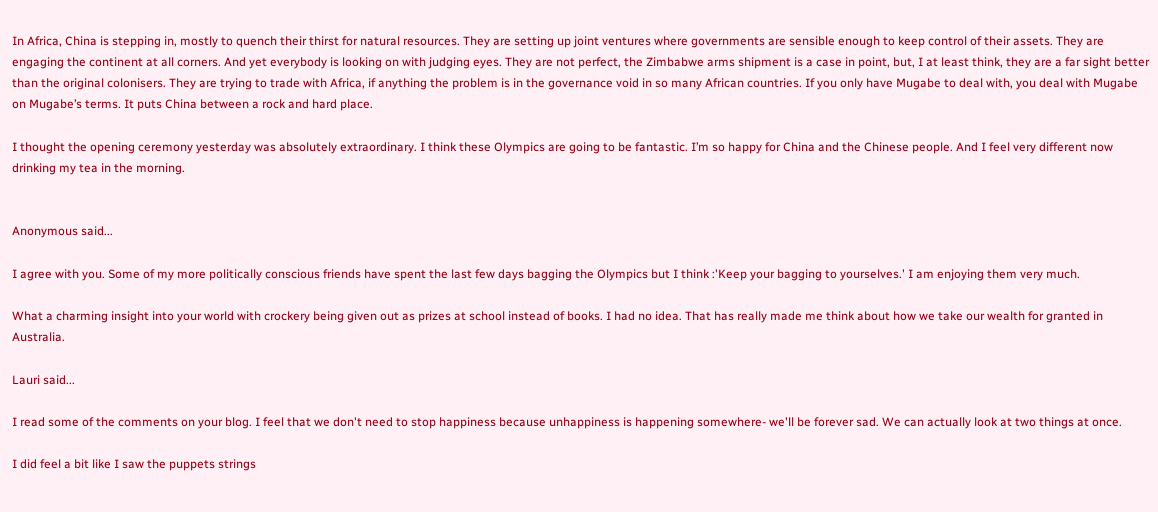In Africa, China is stepping in, mostly to quench their thirst for natural resources. They are setting up joint ventures where governments are sensible enough to keep control of their assets. They are engaging the continent at all corners. And yet everybody is looking on with judging eyes. They are not perfect, the Zimbabwe arms shipment is a case in point, but, I at least think, they are a far sight better than the original colonisers. They are trying to trade with Africa, if anything the problem is in the governance void in so many African countries. If you only have Mugabe to deal with, you deal with Mugabe on Mugabe’s terms. It puts China between a rock and hard place.

I thought the opening ceremony yesterday was absolutely extraordinary. I think these Olympics are going to be fantastic. I’m so happy for China and the Chinese people. And I feel very different now drinking my tea in the morning.


Anonymous said...

I agree with you. Some of my more politically conscious friends have spent the last few days bagging the Olympics but I think :'Keep your bagging to yourselves.' I am enjoying them very much.

What a charming insight into your world with crockery being given out as prizes at school instead of books. I had no idea. That has really made me think about how we take our wealth for granted in Australia.

Lauri said...

I read some of the comments on your blog. I feel that we don't need to stop happiness because unhappiness is happening somewhere- we'll be forever sad. We can actually look at two things at once.

I did feel a bit like I saw the puppets strings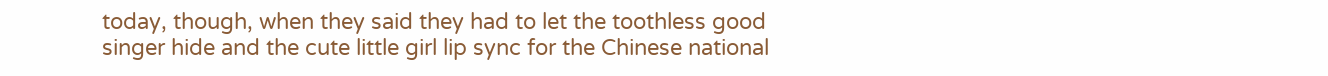today, though, when they said they had to let the toothless good singer hide and the cute little girl lip sync for the Chinese national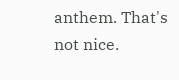anthem. That's not nice.